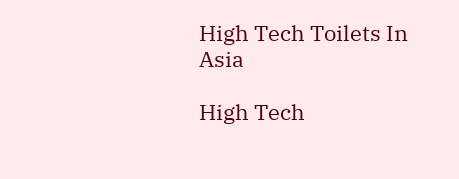High Tech Toilets In Asia

High Tech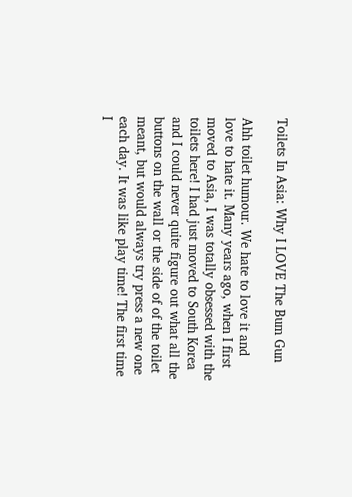Toilets In Asia: Why I LOVE The Bum Gun

Ahh toilet humour. We hate to love it and love to hate it. Many years ago, when I first moved to Asia, I was totally obsessed with the toilets here! I had just moved to South Korea and I could never quite figure out what all the buttons on the wall or the side of of the toilet meant, but would always try press a new one each day. It was like play time! The first time I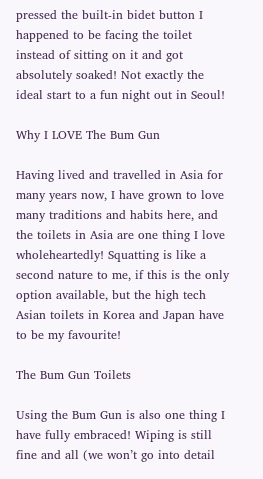pressed the built-in bidet button I happened to be facing the toilet instead of sitting on it and got absolutely soaked! Not exactly the ideal start to a fun night out in Seoul!

Why I LOVE The Bum Gun

Having lived and travelled in Asia for many years now, I have grown to love many traditions and habits here, and the toilets in Asia are one thing I love wholeheartedly! Squatting is like a second nature to me, if this is the only option available, but the high tech Asian toilets in Korea and Japan have to be my favourite!

The Bum Gun Toilets

Using the Bum Gun is also one thing I have fully embraced! Wiping is still fine and all (we won’t go into detail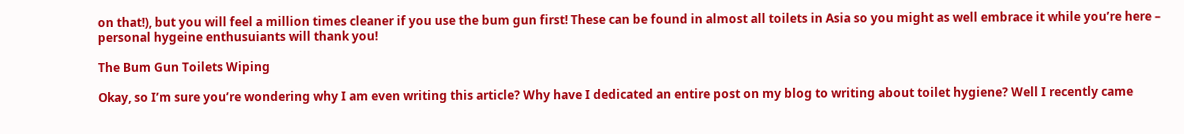on that!), but you will feel a million times cleaner if you use the bum gun first! These can be found in almost all toilets in Asia so you might as well embrace it while you’re here – personal hygeine enthusuiants will thank you!

The Bum Gun Toilets Wiping

Okay, so I’m sure you’re wondering why I am even writing this article? Why have I dedicated an entire post on my blog to writing about toilet hygiene? Well I recently came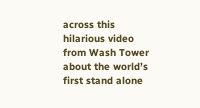across this hilarious video from Wash Tower about the world’s first stand alone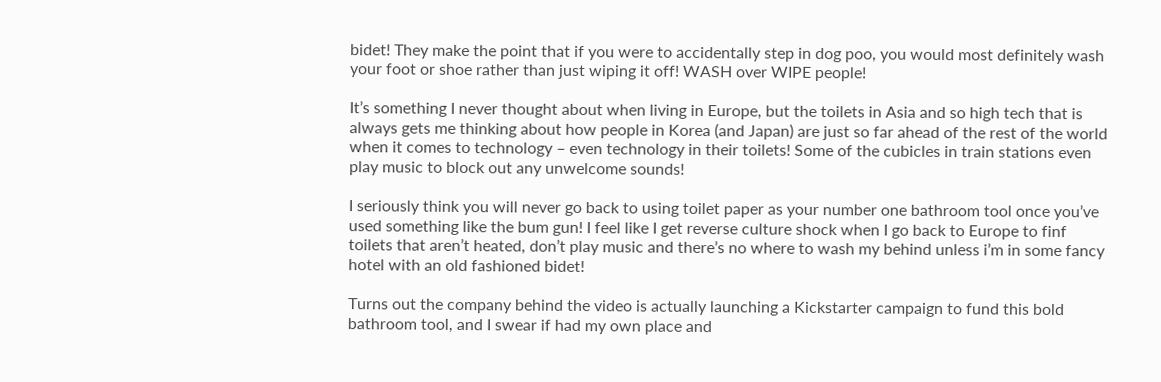bidet! They make the point that if you were to accidentally step in dog poo, you would most definitely wash your foot or shoe rather than just wiping it off! WASH over WIPE people!

It’s something I never thought about when living in Europe, but the toilets in Asia and so high tech that is always gets me thinking about how people in Korea (and Japan) are just so far ahead of the rest of the world when it comes to technology – even technology in their toilets! Some of the cubicles in train stations even play music to block out any unwelcome sounds!

I seriously think you will never go back to using toilet paper as your number one bathroom tool once you’ve used something like the bum gun! I feel like I get reverse culture shock when I go back to Europe to finf toilets that aren’t heated, don’t play music and there’s no where to wash my behind unless i’m in some fancy hotel with an old fashioned bidet!

Turns out the company behind the video is actually launching a Kickstarter campaign to fund this bold bathroom tool, and I swear if had my own place and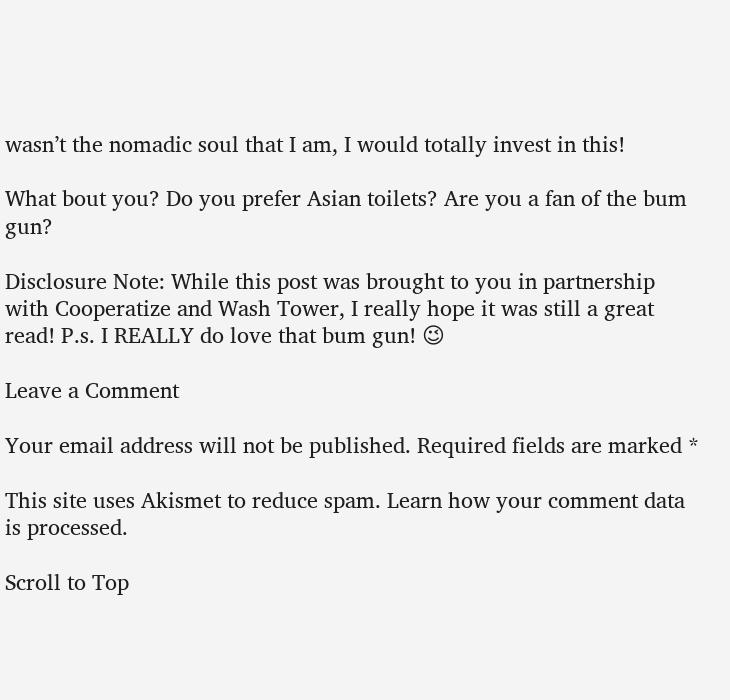wasn’t the nomadic soul that I am, I would totally invest in this!

What bout you? Do you prefer Asian toilets? Are you a fan of the bum gun?

Disclosure Note: While this post was brought to you in partnership with Cooperatize and Wash Tower, I really hope it was still a great read! P.s. I REALLY do love that bum gun! 😉

Leave a Comment

Your email address will not be published. Required fields are marked *

This site uses Akismet to reduce spam. Learn how your comment data is processed.

Scroll to Top